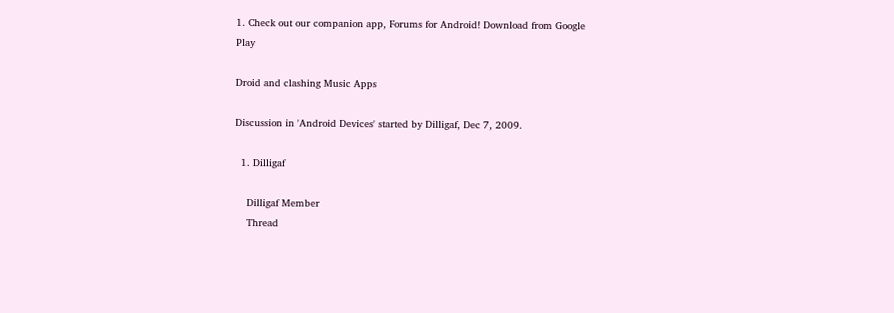1. Check out our companion app, Forums for Android! Download from Google Play

Droid and clashing Music Apps

Discussion in 'Android Devices' started by Dilligaf, Dec 7, 2009.

  1. Dilligaf

    Dilligaf Member
    Thread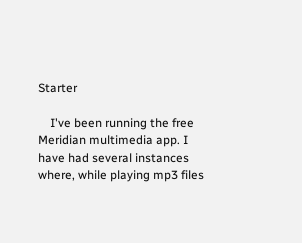Starter

    I've been running the free Meridian multimedia app. I have had several instances where, while playing mp3 files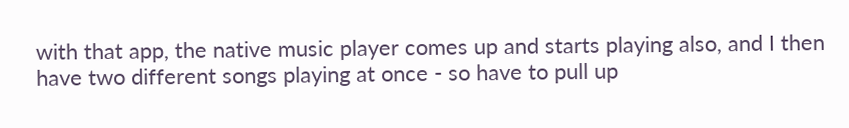with that app, the native music player comes up and starts playing also, and I then have two different songs playing at once - so have to pull up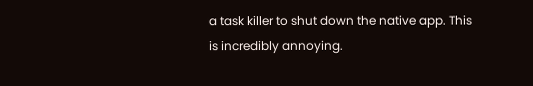a task killer to shut down the native app. This is incredibly annoying.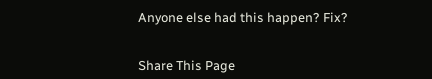Anyone else had this happen? Fix?


Share This Page